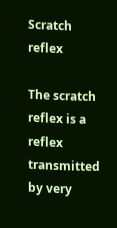Scratch reflex

The scratch reflex is a reflex transmitted by very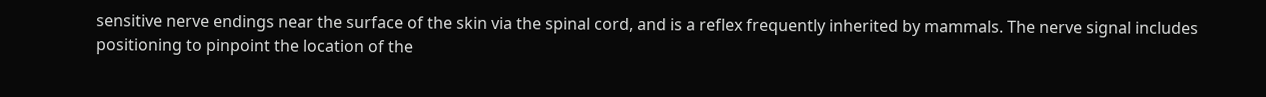sensitive nerve endings near the surface of the skin via the spinal cord, and is a reflex frequently inherited by mammals. The nerve signal includes positioning to pinpoint the location of the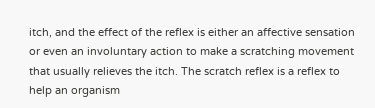itch, and the effect of the reflex is either an affective sensation or even an involuntary action to make a scratching movement that usually relieves the itch. The scratch reflex is a reflex to help an organism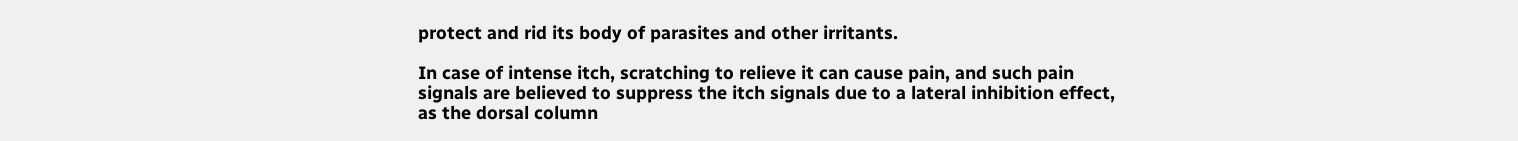protect and rid its body of parasites and other irritants.

In case of intense itch, scratching to relieve it can cause pain, and such pain signals are believed to suppress the itch signals due to a lateral inhibition effect, as the dorsal column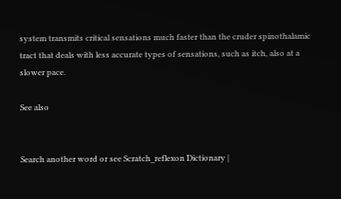system transmits critical sensations much faster than the cruder spinothalamic tract that deals with less accurate types of sensations, such as itch, also at a slower pace.

See also


Search another word or see Scratch_reflexon Dictionary |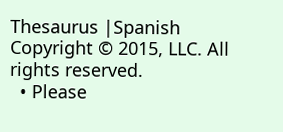Thesaurus |Spanish
Copyright © 2015, LLC. All rights reserved.
  • Please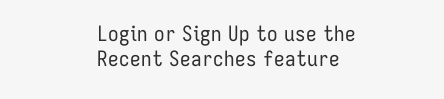Login or Sign Up to use the Recent Searches feature